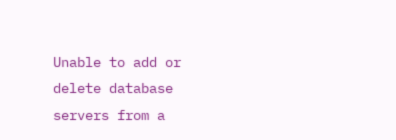Unable to add or delete database servers from a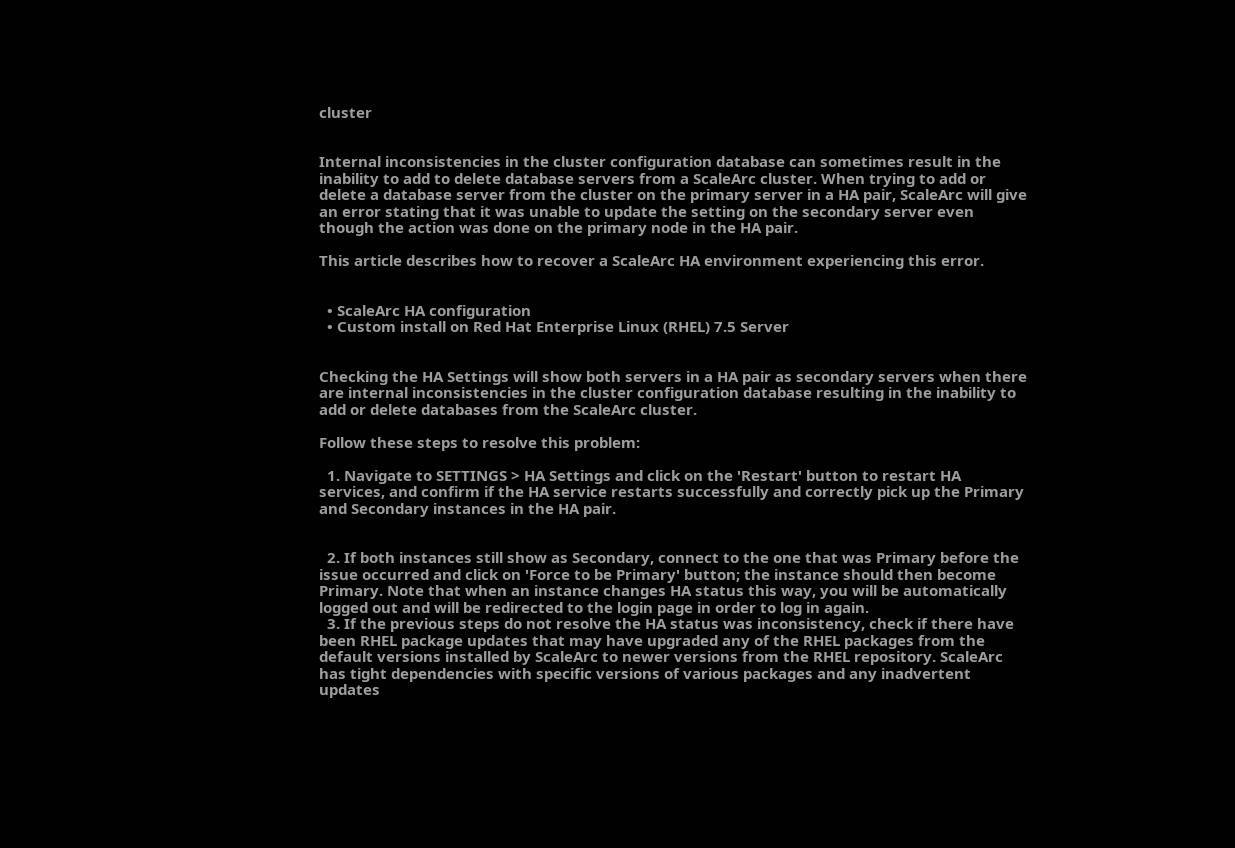cluster


Internal inconsistencies in the cluster configuration database can sometimes result in the inability to add to delete database servers from a ScaleArc cluster. When trying to add or delete a database server from the cluster on the primary server in a HA pair, ScaleArc will give an error stating that it was unable to update the setting on the secondary server even though the action was done on the primary node in the HA pair.

This article describes how to recover a ScaleArc HA environment experiencing this error.


  • ScaleArc HA configuration
  • Custom install on Red Hat Enterprise Linux (RHEL) 7.5 Server


Checking the HA Settings will show both servers in a HA pair as secondary servers when there are internal inconsistencies in the cluster configuration database resulting in the inability to add or delete databases from the ScaleArc cluster.

Follow these steps to resolve this problem:

  1. Navigate to SETTINGS > HA Settings and click on the 'Restart' button to restart HA services, and confirm if the HA service restarts successfully and correctly pick up the Primary and Secondary instances in the HA pair.


  2. If both instances still show as Secondary, connect to the one that was Primary before the issue occurred and click on 'Force to be Primary' button; the instance should then become Primary. Note that when an instance changes HA status this way, you will be automatically logged out and will be redirected to the login page in order to log in again.
  3. If the previous steps do not resolve the HA status was inconsistency, check if there have been RHEL package updates that may have upgraded any of the RHEL packages from the default versions installed by ScaleArc to newer versions from the RHEL repository. ScaleArc has tight dependencies with specific versions of various packages and any inadvertent updates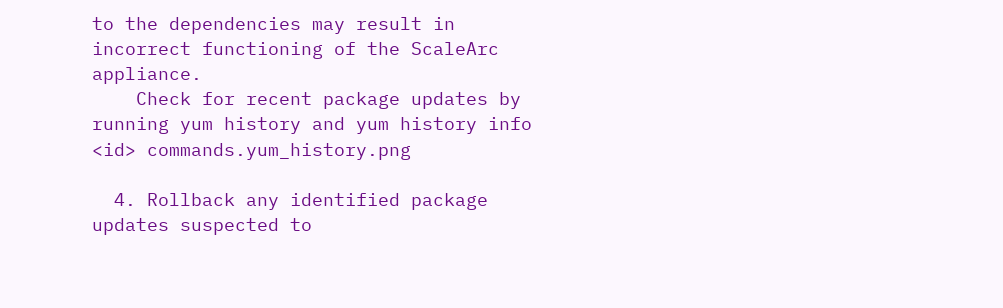to the dependencies may result in incorrect functioning of the ScaleArc appliance.
    Check for recent package updates by running yum history and yum history info <id> commands.yum_history.png

  4. Rollback any identified package updates suspected to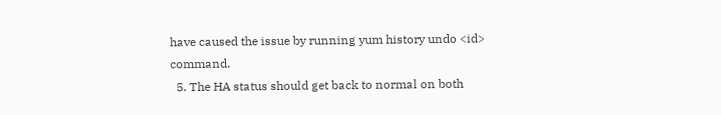have caused the issue by running yum history undo <id> command.
  5. The HA status should get back to normal on both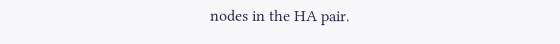nodes in the HA pair.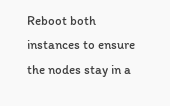Reboot both instances to ensure the nodes stay in a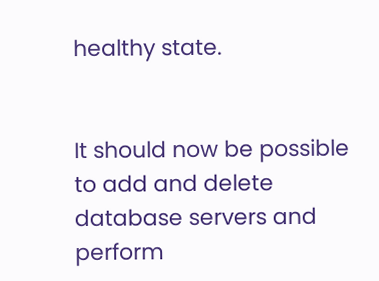healthy state.


It should now be possible to add and delete database servers and perform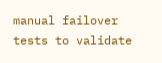manual failover tests to validate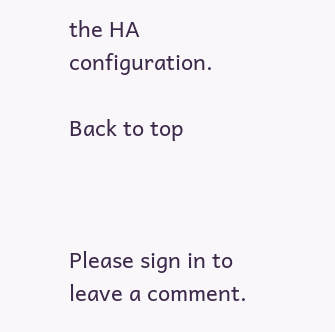the HA configuration.

Back to top



Please sign in to leave a comment.